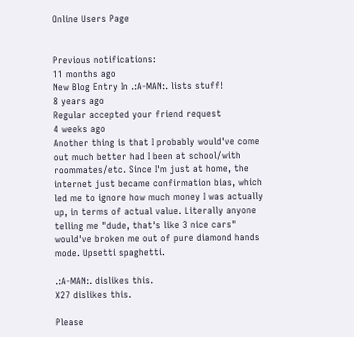Online Users Page


Previous notifications:
11 months ago
New Blog Entry In .:A-MAN:. lists stuff!
8 years ago
Regular accepted your friend request
4 weeks ago
Another thing is that I probably would've come out much better had I been at school/with roommates/etc. Since I'm just at home, the internet just became confirmation bias, which led me to ignore how much money I was actually up, in terms of actual value. Literally anyone telling me "dude, that's like 3 nice cars" would've broken me out of pure diamond hands mode. Upsetti spaghetti.

.:A-MAN:. dislikes this.
X27 dislikes this.

Please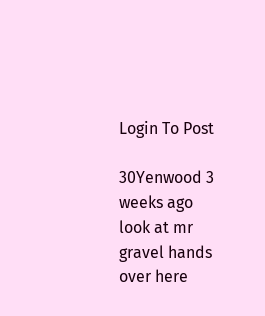Login To Post

30Yenwood 3 weeks ago
look at mr gravel hands over here